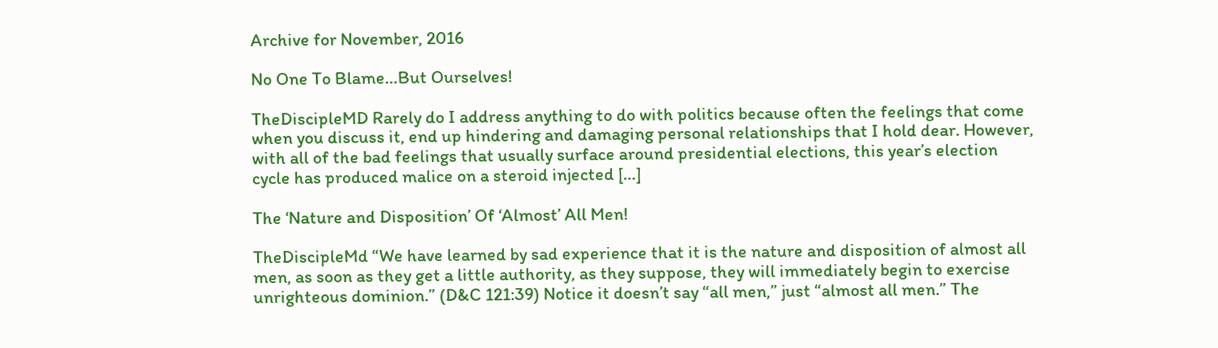Archive for November, 2016

No One To Blame…But Ourselves!

TheDiscipleMD Rarely do I address anything to do with politics because often the feelings that come when you discuss it, end up hindering and damaging personal relationships that I hold dear. However, with all of the bad feelings that usually surface around presidential elections, this year’s election cycle has produced malice on a steroid injected […]

The ‘Nature and Disposition’ Of ‘Almost’ All Men!

TheDiscipleMd “We have learned by sad experience that it is the nature and disposition of almost all men, as soon as they get a little authority, as they suppose, they will immediately begin to exercise unrighteous dominion.” (D&C 121:39) Notice it doesn’t say “all men,” just “almost all men.” The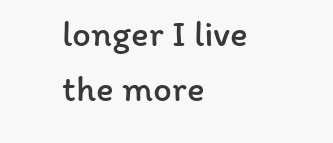longer I live the more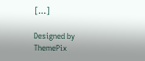[…]

Designed by ThemePix